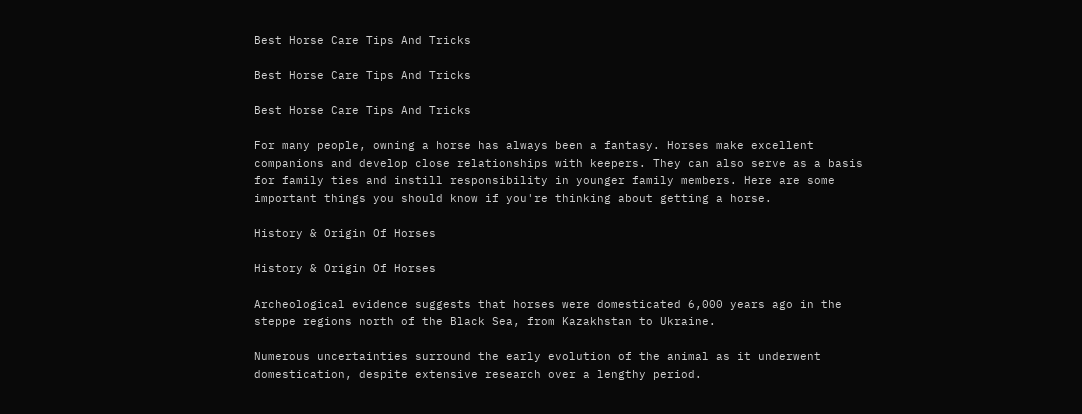Best Horse Care Tips And Tricks

Best Horse Care Tips And Tricks

Best Horse Care Tips And Tricks

For many people, owning a horse has always been a fantasy. Horses make excellent companions and develop close relationships with keepers. They can also serve as a basis for family ties and instill responsibility in younger family members. Here are some important things you should know if you're thinking about getting a horse.

History & Origin Of Horses

History & Origin Of Horses

Archeological evidence suggests that horses were domesticated 6,000 years ago in the steppe regions north of the Black Sea, from Kazakhstan to Ukraine.

Numerous uncertainties surround the early evolution of the animal as it underwent domestication, despite extensive research over a lengthy period.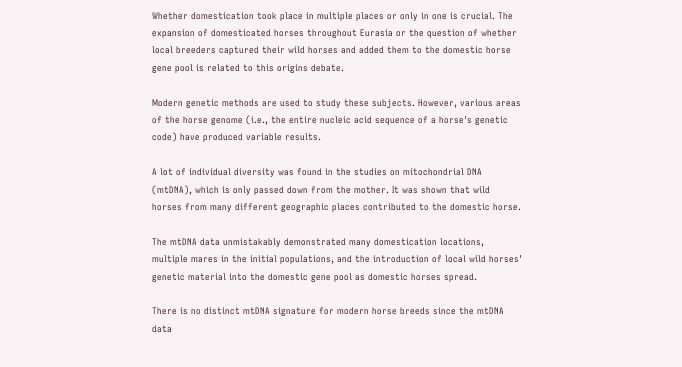Whether domestication took place in multiple places or only in one is crucial. The expansion of domesticated horses throughout Eurasia or the question of whether local breeders captured their wild horses and added them to the domestic horse gene pool is related to this origins debate.

Modern genetic methods are used to study these subjects. However, various areas of the horse genome (i.e., the entire nucleic acid sequence of a horse's genetic code) have produced variable results.

A lot of individual diversity was found in the studies on mitochondrial DNA (mtDNA), which is only passed down from the mother. It was shown that wild horses from many different geographic places contributed to the domestic horse.

The mtDNA data unmistakably demonstrated many domestication locations, multiple mares in the initial populations, and the introduction of local wild horses' genetic material into the domestic gene pool as domestic horses spread.

There is no distinct mtDNA signature for modern horse breeds since the mtDNA data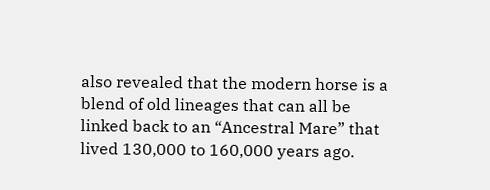also revealed that the modern horse is a blend of old lineages that can all be linked back to an “Ancestral Mare” that lived 130,000 to 160,000 years ago.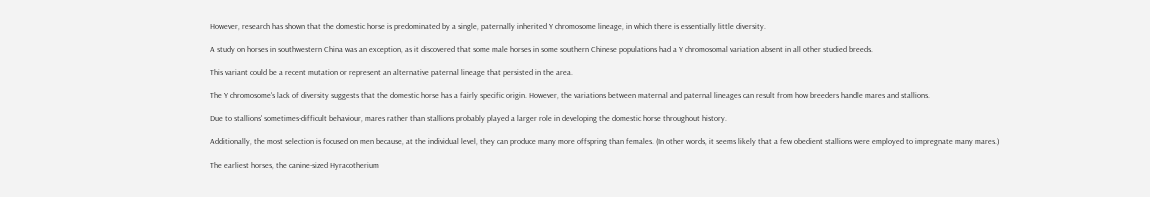However, research has shown that the domestic horse is predominated by a single, paternally inherited Y chromosome lineage, in which there is essentially little diversity.

A study on horses in southwestern China was an exception, as it discovered that some male horses in some southern Chinese populations had a Y chromosomal variation absent in all other studied breeds.

This variant could be a recent mutation or represent an alternative paternal lineage that persisted in the area.

The Y chromosome's lack of diversity suggests that the domestic horse has a fairly specific origin. However, the variations between maternal and paternal lineages can result from how breeders handle mares and stallions.

Due to stallions' sometimes-difficult behaviour, mares rather than stallions probably played a larger role in developing the domestic horse throughout history.

Additionally, the most selection is focused on men because, at the individual level, they can produce many more offspring than females. (In other words, it seems likely that a few obedient stallions were employed to impregnate many mares.)

The earliest horses, the canine-sized Hyracotherium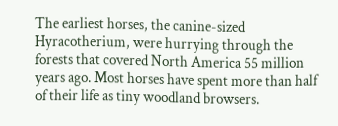The earliest horses, the canine-sized Hyracotherium, were hurrying through the forests that covered North America 55 million years ago. Most horses have spent more than half of their life as tiny woodland browsers.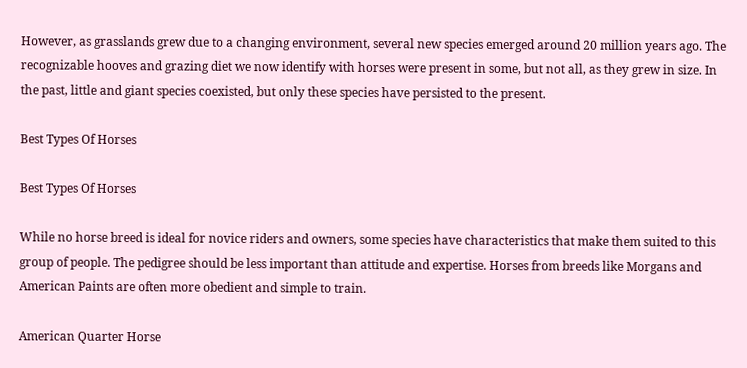However, as grasslands grew due to a changing environment, several new species emerged around 20 million years ago. The recognizable hooves and grazing diet we now identify with horses were present in some, but not all, as they grew in size. In the past, little and giant species coexisted, but only these species have persisted to the present.

Best Types Of Horses

Best Types Of Horses

While no horse breed is ideal for novice riders and owners, some species have characteristics that make them suited to this group of people. The pedigree should be less important than attitude and expertise. Horses from breeds like Morgans and American Paints are often more obedient and simple to train.

American Quarter Horse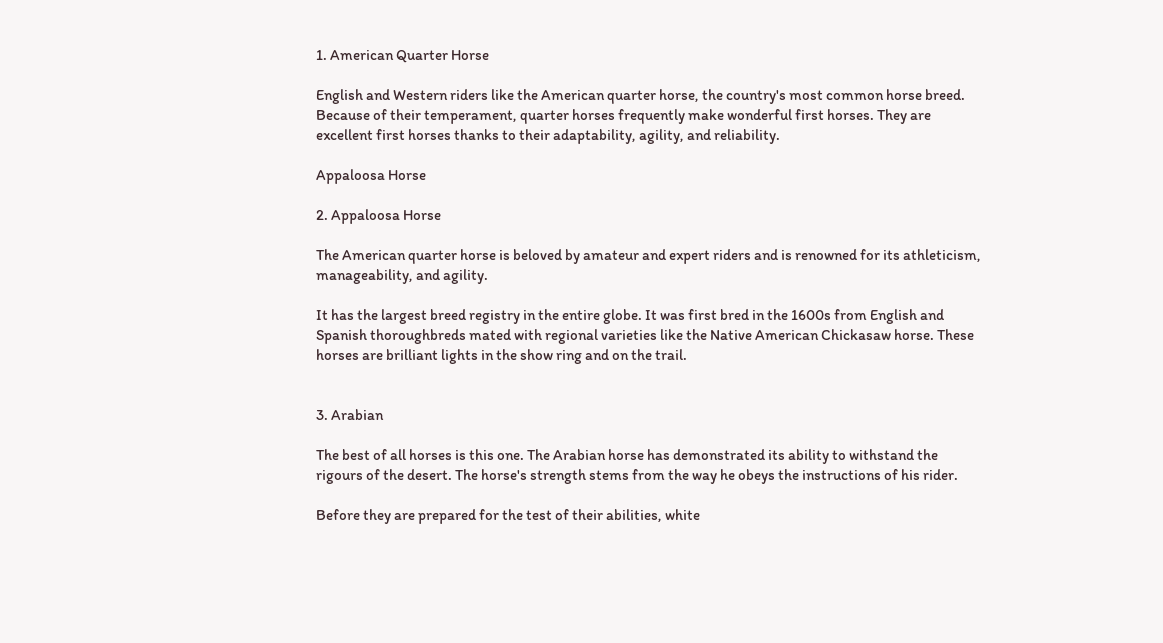1. American Quarter Horse

English and Western riders like the American quarter horse, the country's most common horse breed. Because of their temperament, quarter horses frequently make wonderful first horses. They are excellent first horses thanks to their adaptability, agility, and reliability.

Appaloosa Horse

2. Appaloosa Horse

The American quarter horse is beloved by amateur and expert riders and is renowned for its athleticism, manageability, and agility.

It has the largest breed registry in the entire globe. It was first bred in the 1600s from English and Spanish thoroughbreds mated with regional varieties like the Native American Chickasaw horse. These horses are brilliant lights in the show ring and on the trail.


3. Arabian

The best of all horses is this one. The Arabian horse has demonstrated its ability to withstand the rigours of the desert. The horse's strength stems from the way he obeys the instructions of his rider.

Before they are prepared for the test of their abilities, white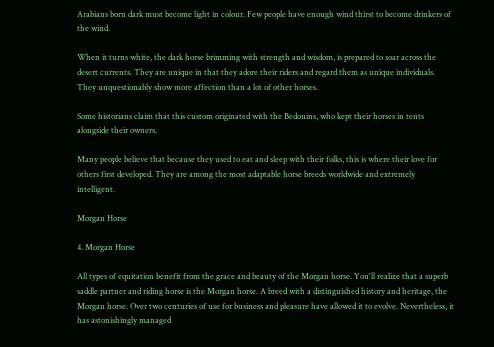Arabians born dark must become light in colour. Few people have enough wind thirst to become drinkers of the wind.

When it turns white, the dark horse brimming with strength and wisdom, is prepared to soar across the desert currents. They are unique in that they adore their riders and regard them as unique individuals. They unquestionably show more affection than a lot of other horses.

Some historians claim that this custom originated with the Bedouins, who kept their horses in tents alongside their owners.

Many people believe that because they used to eat and sleep with their folks, this is where their love for others first developed. They are among the most adaptable horse breeds worldwide and extremely intelligent.

Morgan Horse

4. Morgan Horse

All types of equitation benefit from the grace and beauty of the Morgan horse. You'll realize that a superb saddle partner and riding horse is the Morgan horse. A breed with a distinguished history and heritage, the Morgan horse. Over two centuries of use for business and pleasure have allowed it to evolve. Nevertheless, it has astonishingly managed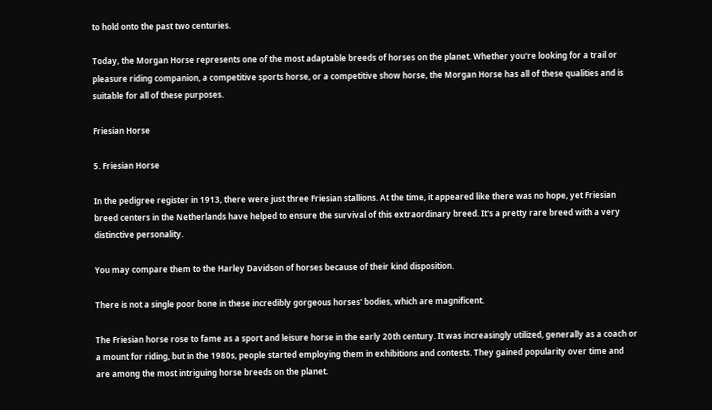to hold onto the past two centuries.

Today, the Morgan Horse represents one of the most adaptable breeds of horses on the planet. Whether you're looking for a trail or pleasure riding companion, a competitive sports horse, or a competitive show horse, the Morgan Horse has all of these qualities and is suitable for all of these purposes.

Friesian Horse

5. Friesian Horse

In the pedigree register in 1913, there were just three Friesian stallions. At the time, it appeared like there was no hope, yet Friesian breed centers in the Netherlands have helped to ensure the survival of this extraordinary breed. It's a pretty rare breed with a very distinctive personality.

You may compare them to the Harley Davidson of horses because of their kind disposition.

There is not a single poor bone in these incredibly gorgeous horses' bodies, which are magnificent.

The Friesian horse rose to fame as a sport and leisure horse in the early 20th century. It was increasingly utilized, generally as a coach or a mount for riding, but in the 1980s, people started employing them in exhibitions and contests. They gained popularity over time and are among the most intriguing horse breeds on the planet.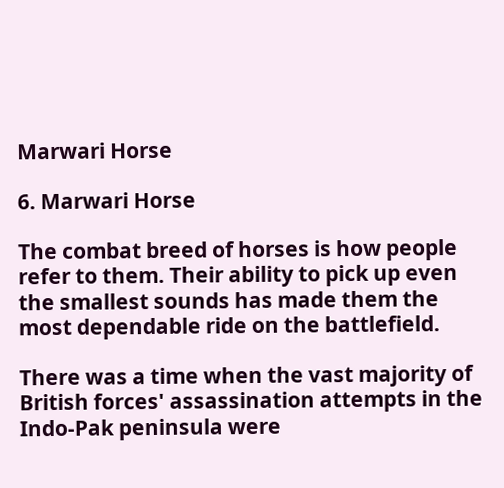Marwari Horse

6. Marwari Horse

The combat breed of horses is how people refer to them. Their ability to pick up even the smallest sounds has made them the most dependable ride on the battlefield.

There was a time when the vast majority of British forces' assassination attempts in the Indo-Pak peninsula were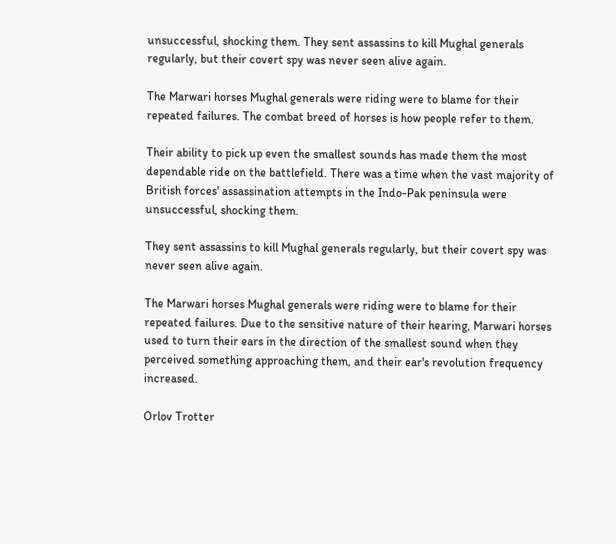unsuccessful, shocking them. They sent assassins to kill Mughal generals regularly, but their covert spy was never seen alive again.

The Marwari horses Mughal generals were riding were to blame for their repeated failures. The combat breed of horses is how people refer to them.

Their ability to pick up even the smallest sounds has made them the most dependable ride on the battlefield. There was a time when the vast majority of British forces' assassination attempts in the Indo-Pak peninsula were unsuccessful, shocking them.

They sent assassins to kill Mughal generals regularly, but their covert spy was never seen alive again.

The Marwari horses Mughal generals were riding were to blame for their repeated failures. Due to the sensitive nature of their hearing, Marwari horses used to turn their ears in the direction of the smallest sound when they perceived something approaching them, and their ear's revolution frequency increased.

Orlov Trotter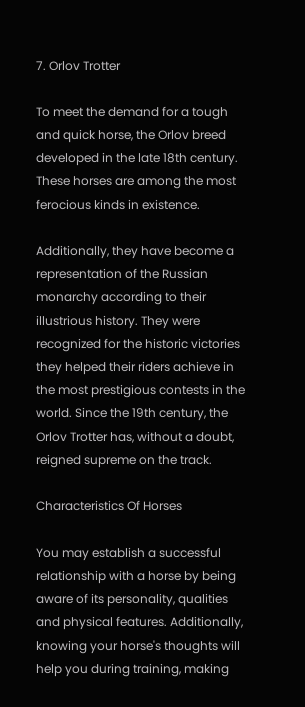7. Orlov Trotter

To meet the demand for a tough and quick horse, the Orlov breed developed in the late 18th century. These horses are among the most ferocious kinds in existence.

Additionally, they have become a representation of the Russian monarchy according to their illustrious history. They were recognized for the historic victories they helped their riders achieve in the most prestigious contests in the world. Since the 19th century, the Orlov Trotter has, without a doubt, reigned supreme on the track.

Characteristics Of Horses

You may establish a successful relationship with a horse by being aware of its personality, qualities and physical features. Additionally, knowing your horse's thoughts will help you during training, making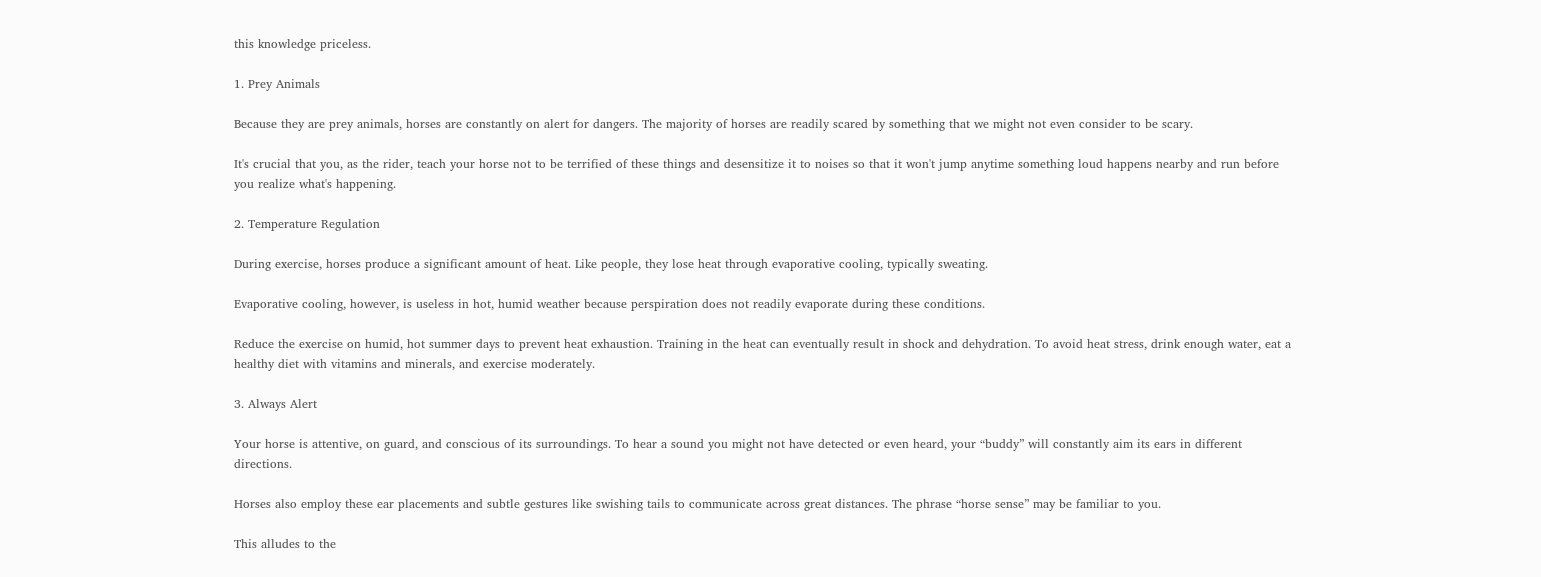this knowledge priceless.

1. Prey Animals

Because they are prey animals, horses are constantly on alert for dangers. The majority of horses are readily scared by something that we might not even consider to be scary.

It's crucial that you, as the rider, teach your horse not to be terrified of these things and desensitize it to noises so that it won't jump anytime something loud happens nearby and run before you realize what's happening.

2. Temperature Regulation

During exercise, horses produce a significant amount of heat. Like people, they lose heat through evaporative cooling, typically sweating.

Evaporative cooling, however, is useless in hot, humid weather because perspiration does not readily evaporate during these conditions.

Reduce the exercise on humid, hot summer days to prevent heat exhaustion. Training in the heat can eventually result in shock and dehydration. To avoid heat stress, drink enough water, eat a healthy diet with vitamins and minerals, and exercise moderately.

3. Always Alert

Your horse is attentive, on guard, and conscious of its surroundings. To hear a sound you might not have detected or even heard, your “buddy” will constantly aim its ears in different directions.

Horses also employ these ear placements and subtle gestures like swishing tails to communicate across great distances. The phrase “horse sense” may be familiar to you.

This alludes to the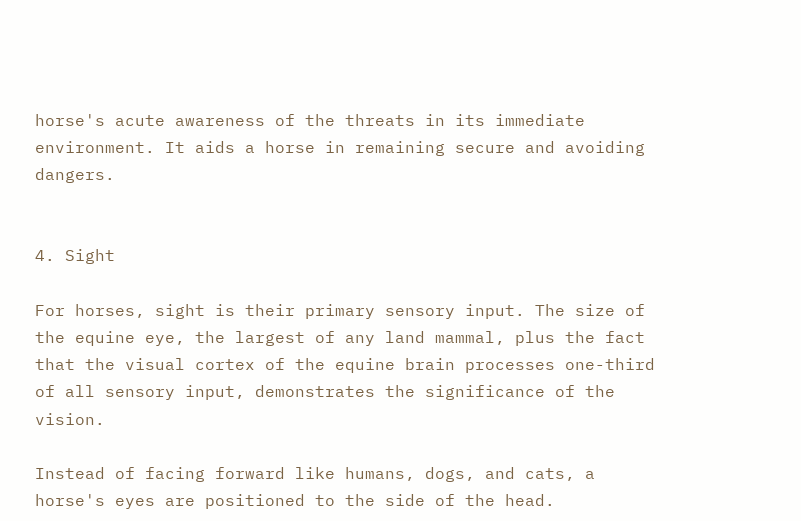horse's acute awareness of the threats in its immediate environment. It aids a horse in remaining secure and avoiding dangers.


4. Sight

For horses, sight is their primary sensory input. The size of the equine eye, the largest of any land mammal, plus the fact that the visual cortex of the equine brain processes one-third of all sensory input, demonstrates the significance of the vision.

Instead of facing forward like humans, dogs, and cats, a horse's eyes are positioned to the side of the head.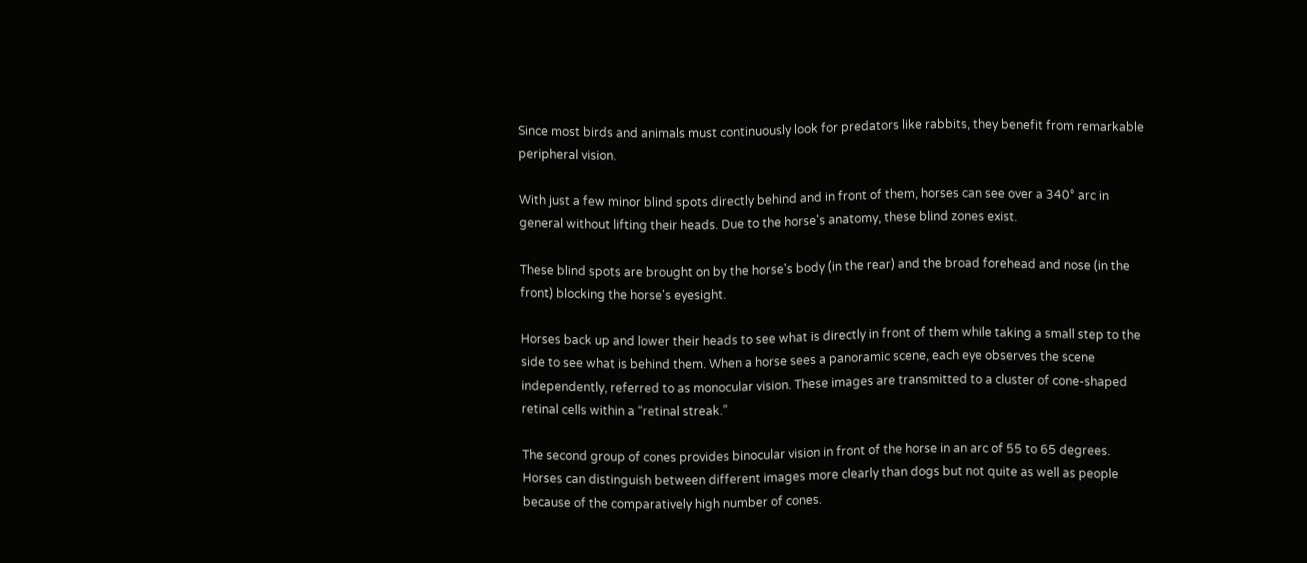Since most birds and animals must continuously look for predators like rabbits, they benefit from remarkable peripheral vision.

With just a few minor blind spots directly behind and in front of them, horses can see over a 340° arc in general without lifting their heads. Due to the horse's anatomy, these blind zones exist.

These blind spots are brought on by the horse's body (in the rear) and the broad forehead and nose (in the front) blocking the horse's eyesight.

Horses back up and lower their heads to see what is directly in front of them while taking a small step to the side to see what is behind them. When a horse sees a panoramic scene, each eye observes the scene independently, referred to as monocular vision. These images are transmitted to a cluster of cone-shaped retinal cells within a “retinal streak.”

The second group of cones provides binocular vision in front of the horse in an arc of 55 to 65 degrees. Horses can distinguish between different images more clearly than dogs but not quite as well as people because of the comparatively high number of cones.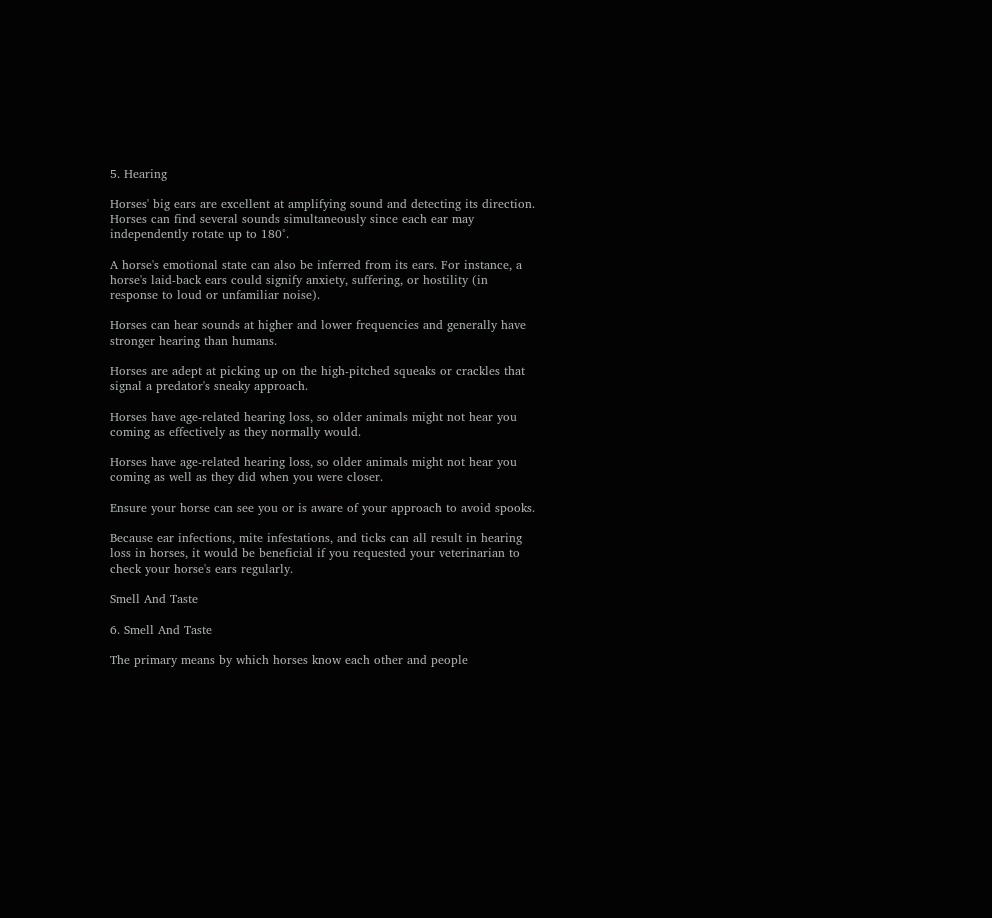5. Hearing

Horses' big ears are excellent at amplifying sound and detecting its direction. Horses can find several sounds simultaneously since each ear may independently rotate up to 180°.

A horse's emotional state can also be inferred from its ears. For instance, a horse's laid-back ears could signify anxiety, suffering, or hostility (in response to loud or unfamiliar noise).

Horses can hear sounds at higher and lower frequencies and generally have stronger hearing than humans.

Horses are adept at picking up on the high-pitched squeaks or crackles that signal a predator's sneaky approach.

Horses have age-related hearing loss, so older animals might not hear you coming as effectively as they normally would.

Horses have age-related hearing loss, so older animals might not hear you coming as well as they did when you were closer.

Ensure your horse can see you or is aware of your approach to avoid spooks.

Because ear infections, mite infestations, and ticks can all result in hearing loss in horses, it would be beneficial if you requested your veterinarian to check your horse's ears regularly.

Smell And Taste

6. Smell And Taste

The primary means by which horses know each other and people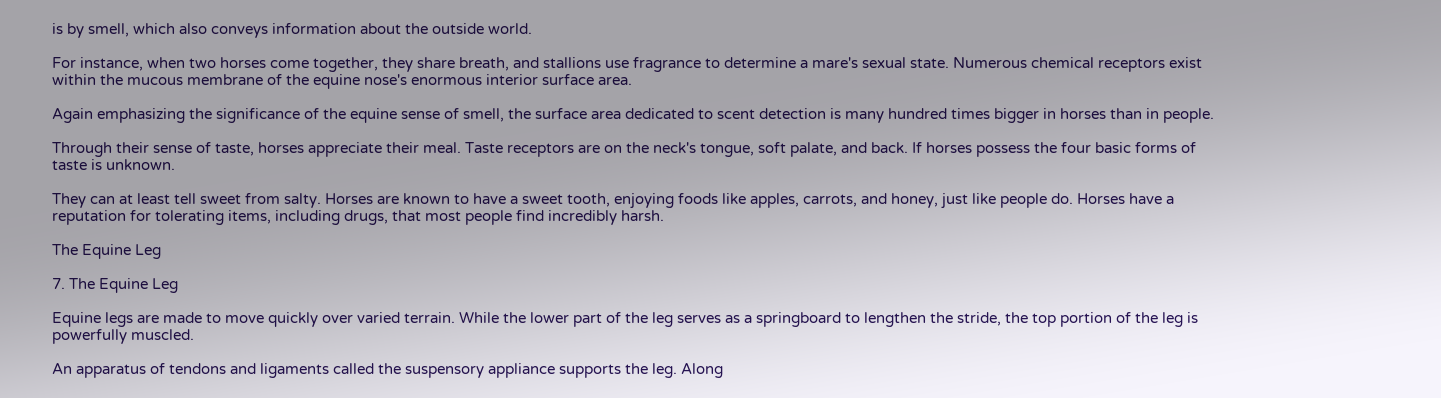is by smell, which also conveys information about the outside world.

For instance, when two horses come together, they share breath, and stallions use fragrance to determine a mare's sexual state. Numerous chemical receptors exist within the mucous membrane of the equine nose's enormous interior surface area.

Again emphasizing the significance of the equine sense of smell, the surface area dedicated to scent detection is many hundred times bigger in horses than in people.

Through their sense of taste, horses appreciate their meal. Taste receptors are on the neck's tongue, soft palate, and back. If horses possess the four basic forms of taste is unknown.

They can at least tell sweet from salty. Horses are known to have a sweet tooth, enjoying foods like apples, carrots, and honey, just like people do. Horses have a reputation for tolerating items, including drugs, that most people find incredibly harsh.

The Equine Leg

7. The Equine Leg

Equine legs are made to move quickly over varied terrain. While the lower part of the leg serves as a springboard to lengthen the stride, the top portion of the leg is powerfully muscled.

An apparatus of tendons and ligaments called the suspensory appliance supports the leg. Along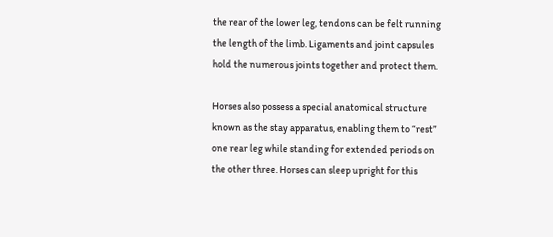the rear of the lower leg, tendons can be felt running the length of the limb. Ligaments and joint capsules hold the numerous joints together and protect them.

Horses also possess a special anatomical structure known as the stay apparatus, enabling them to “rest” one rear leg while standing for extended periods on the other three. Horses can sleep upright for this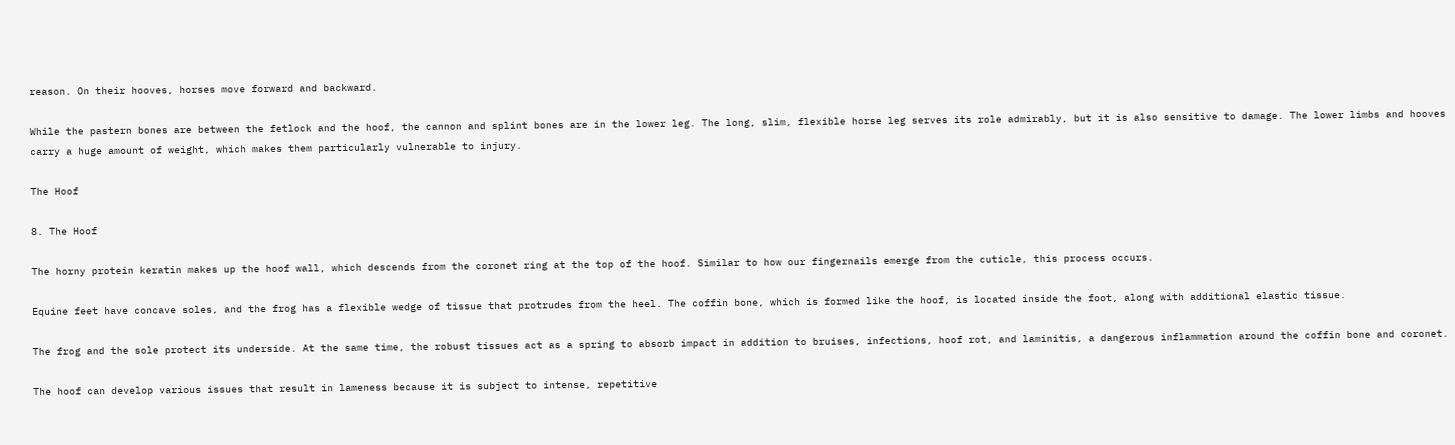reason. On their hooves, horses move forward and backward.

While the pastern bones are between the fetlock and the hoof, the cannon and splint bones are in the lower leg. The long, slim, flexible horse leg serves its role admirably, but it is also sensitive to damage. The lower limbs and hooves carry a huge amount of weight, which makes them particularly vulnerable to injury.

The Hoof

8. The Hoof

The horny protein keratin makes up the hoof wall, which descends from the coronet ring at the top of the hoof. Similar to how our fingernails emerge from the cuticle, this process occurs.

Equine feet have concave soles, and the frog has a flexible wedge of tissue that protrudes from the heel. The coffin bone, which is formed like the hoof, is located inside the foot, along with additional elastic tissue.

The frog and the sole protect its underside. At the same time, the robust tissues act as a spring to absorb impact in addition to bruises, infections, hoof rot, and laminitis, a dangerous inflammation around the coffin bone and coronet.

The hoof can develop various issues that result in lameness because it is subject to intense, repetitive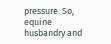pressure. So, equine husbandry and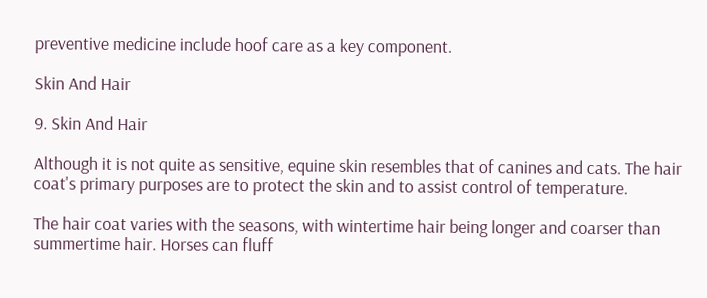preventive medicine include hoof care as a key component.

Skin And Hair

9. Skin And Hair

Although it is not quite as sensitive, equine skin resembles that of canines and cats. The hair coat's primary purposes are to protect the skin and to assist control of temperature.

The hair coat varies with the seasons, with wintertime hair being longer and coarser than summertime hair. Horses can fluff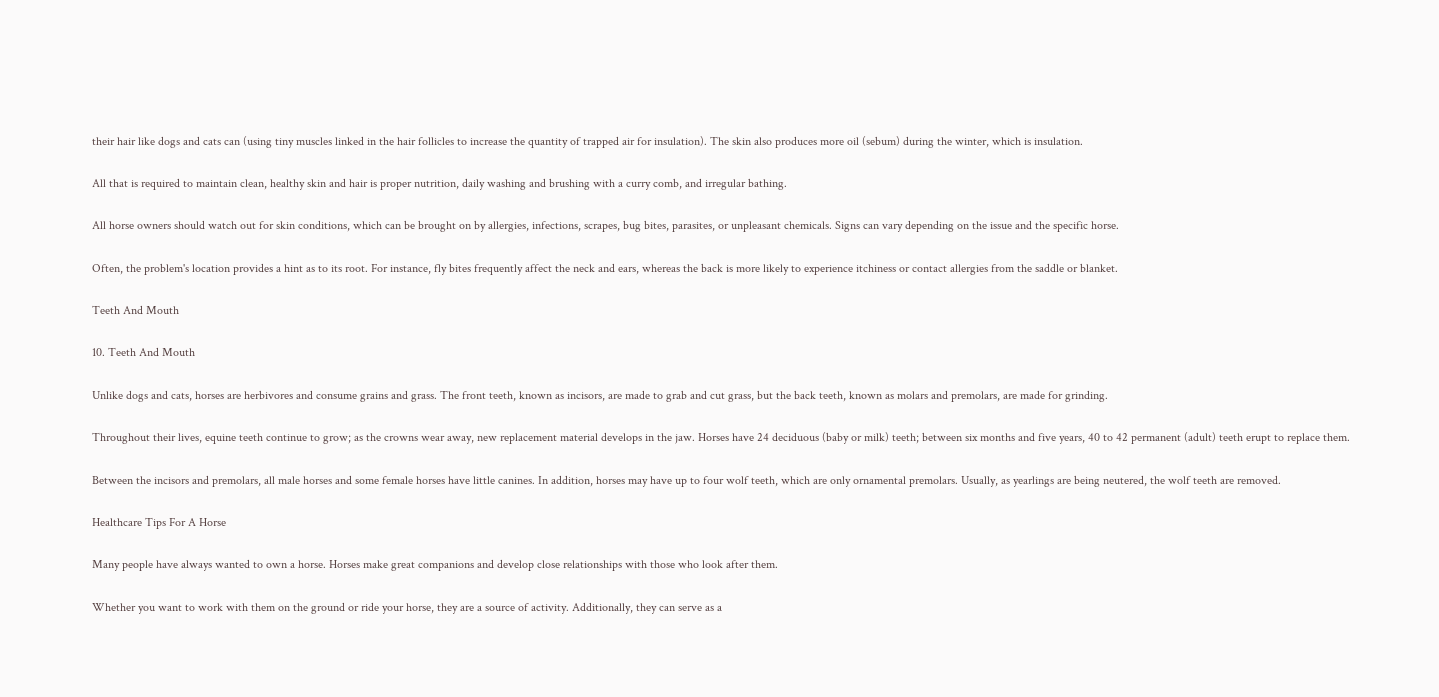their hair like dogs and cats can (using tiny muscles linked in the hair follicles to increase the quantity of trapped air for insulation). The skin also produces more oil (sebum) during the winter, which is insulation.

All that is required to maintain clean, healthy skin and hair is proper nutrition, daily washing and brushing with a curry comb, and irregular bathing.

All horse owners should watch out for skin conditions, which can be brought on by allergies, infections, scrapes, bug bites, parasites, or unpleasant chemicals. Signs can vary depending on the issue and the specific horse.

Often, the problem's location provides a hint as to its root. For instance, fly bites frequently affect the neck and ears, whereas the back is more likely to experience itchiness or contact allergies from the saddle or blanket.

Teeth And Mouth

10. Teeth And Mouth

Unlike dogs and cats, horses are herbivores and consume grains and grass. The front teeth, known as incisors, are made to grab and cut grass, but the back teeth, known as molars and premolars, are made for grinding.

Throughout their lives, equine teeth continue to grow; as the crowns wear away, new replacement material develops in the jaw. Horses have 24 deciduous (baby or milk) teeth; between six months and five years, 40 to 42 permanent (adult) teeth erupt to replace them.

Between the incisors and premolars, all male horses and some female horses have little canines. In addition, horses may have up to four wolf teeth, which are only ornamental premolars. Usually, as yearlings are being neutered, the wolf teeth are removed.

Healthcare Tips For A Horse

Many people have always wanted to own a horse. Horses make great companions and develop close relationships with those who look after them.

Whether you want to work with them on the ground or ride your horse, they are a source of activity. Additionally, they can serve as a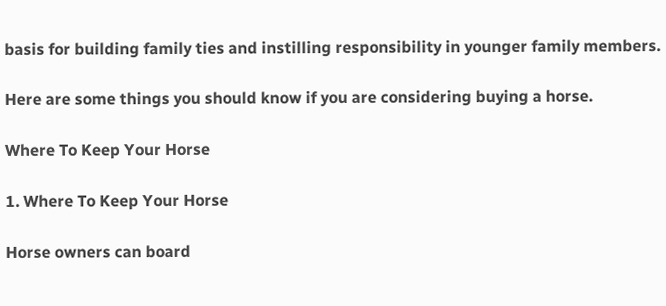basis for building family ties and instilling responsibility in younger family members.

Here are some things you should know if you are considering buying a horse.

Where To Keep Your Horse

1. Where To Keep Your Horse

Horse owners can board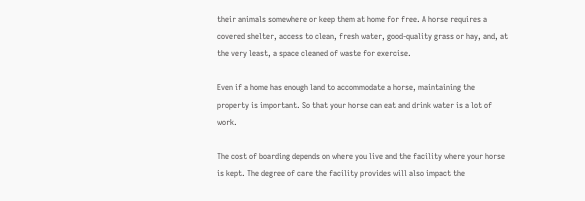their animals somewhere or keep them at home for free. A horse requires a covered shelter, access to clean, fresh water, good-quality grass or hay, and, at the very least, a space cleaned of waste for exercise.

Even if a home has enough land to accommodate a horse, maintaining the property is important. So that your horse can eat and drink water is a lot of work.

The cost of boarding depends on where you live and the facility where your horse is kept. The degree of care the facility provides will also impact the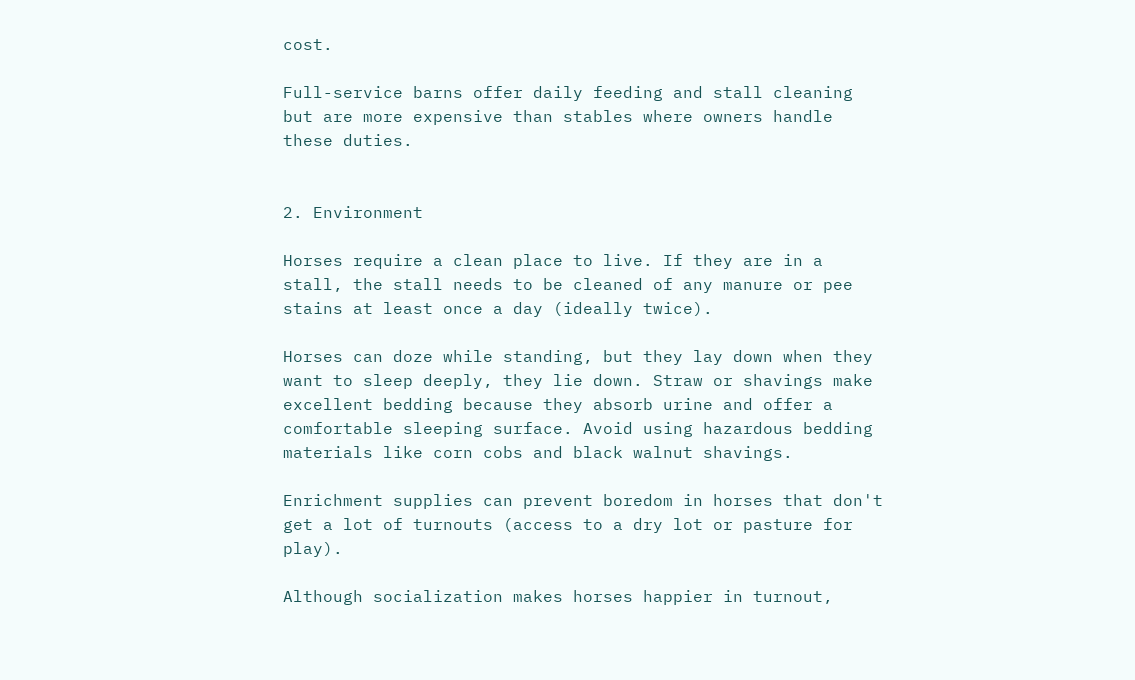cost.

Full-service barns offer daily feeding and stall cleaning but are more expensive than stables where owners handle these duties.


2. Environment

Horses require a clean place to live. If they are in a stall, the stall needs to be cleaned of any manure or pee stains at least once a day (ideally twice).

Horses can doze while standing, but they lay down when they want to sleep deeply, they lie down. Straw or shavings make excellent bedding because they absorb urine and offer a comfortable sleeping surface. Avoid using hazardous bedding materials like corn cobs and black walnut shavings.

Enrichment supplies can prevent boredom in horses that don't get a lot of turnouts (access to a dry lot or pasture for play).

Although socialization makes horses happier in turnout,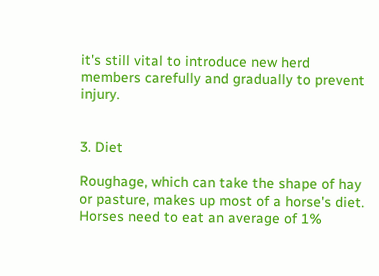it's still vital to introduce new herd members carefully and gradually to prevent injury.


3. Diet

Roughage, which can take the shape of hay or pasture, makes up most of a horse's diet. Horses need to eat an average of 1%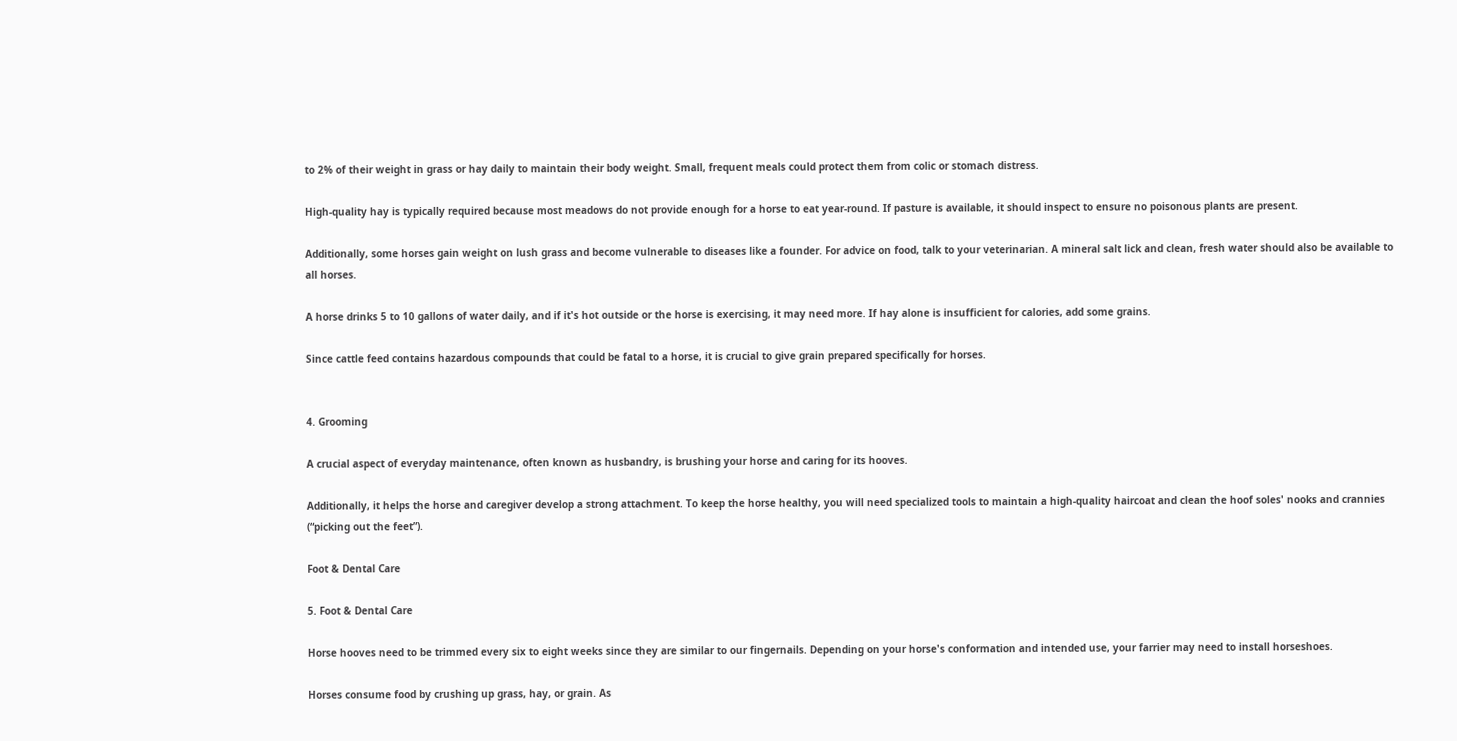to 2% of their weight in grass or hay daily to maintain their body weight. Small, frequent meals could protect them from colic or stomach distress.

High-quality hay is typically required because most meadows do not provide enough for a horse to eat year-round. If pasture is available, it should inspect to ensure no poisonous plants are present.

Additionally, some horses gain weight on lush grass and become vulnerable to diseases like a founder. For advice on food, talk to your veterinarian. A mineral salt lick and clean, fresh water should also be available to all horses.

A horse drinks 5 to 10 gallons of water daily, and if it's hot outside or the horse is exercising, it may need more. If hay alone is insufficient for calories, add some grains.

Since cattle feed contains hazardous compounds that could be fatal to a horse, it is crucial to give grain prepared specifically for horses.


4. Grooming

A crucial aspect of everyday maintenance, often known as husbandry, is brushing your horse and caring for its hooves.

Additionally, it helps the horse and caregiver develop a strong attachment. To keep the horse healthy, you will need specialized tools to maintain a high-quality haircoat and clean the hoof soles' nooks and crannies (“picking out the feet”).

Foot & Dental Care

5. Foot & Dental Care

Horse hooves need to be trimmed every six to eight weeks since they are similar to our fingernails. Depending on your horse's conformation and intended use, your farrier may need to install horseshoes.

Horses consume food by crushing up grass, hay, or grain. As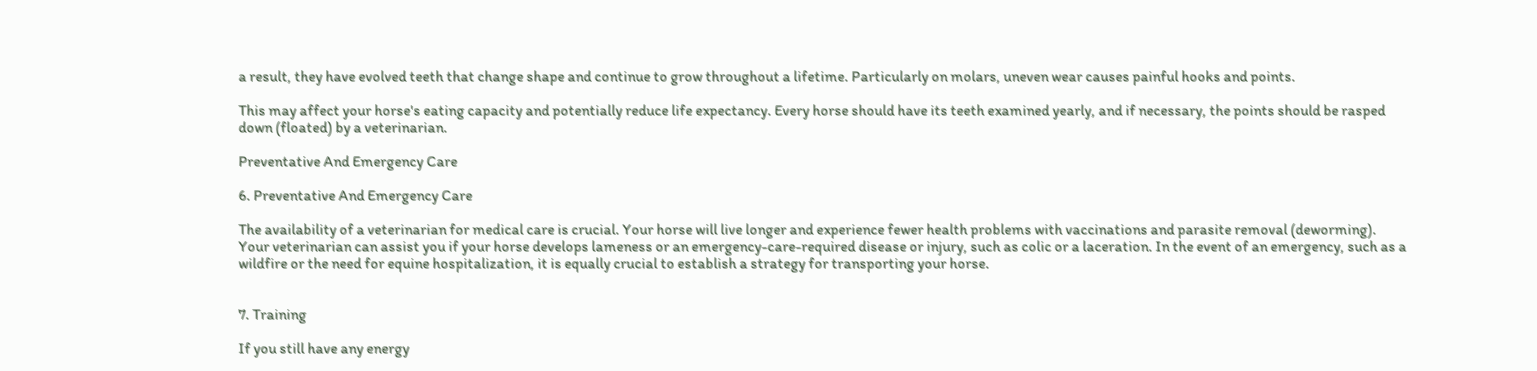a result, they have evolved teeth that change shape and continue to grow throughout a lifetime. Particularly on molars, uneven wear causes painful hooks and points.

This may affect your horse's eating capacity and potentially reduce life expectancy. Every horse should have its teeth examined yearly, and if necessary, the points should be rasped down (floated) by a veterinarian.

Preventative And Emergency Care

6. Preventative And Emergency Care

The availability of a veterinarian for medical care is crucial. Your horse will live longer and experience fewer health problems with vaccinations and parasite removal (deworming). Your veterinarian can assist you if your horse develops lameness or an emergency-care-required disease or injury, such as colic or a laceration. In the event of an emergency, such as a wildfire or the need for equine hospitalization, it is equally crucial to establish a strategy for transporting your horse.


7. Training

If you still have any energy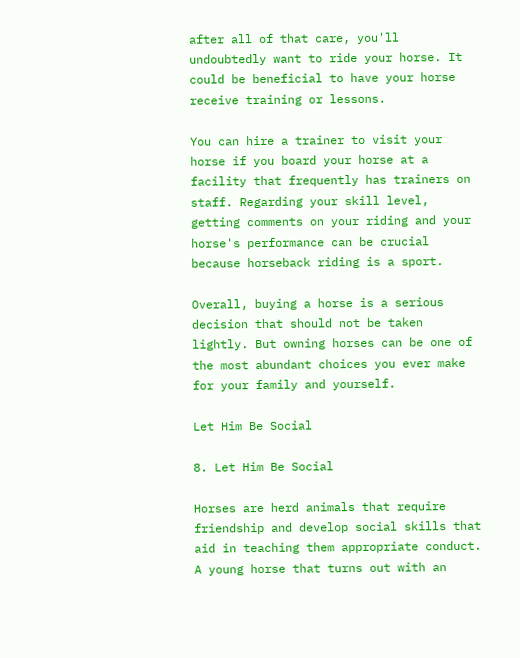after all of that care, you'll undoubtedly want to ride your horse. It could be beneficial to have your horse receive training or lessons.

You can hire a trainer to visit your horse if you board your horse at a facility that frequently has trainers on staff. Regarding your skill level, getting comments on your riding and your horse's performance can be crucial because horseback riding is a sport.

Overall, buying a horse is a serious decision that should not be taken lightly. But owning horses can be one of the most abundant choices you ever make for your family and yourself.

Let Him Be Social

8. Let Him Be Social

Horses are herd animals that require friendship and develop social skills that aid in teaching them appropriate conduct. A young horse that turns out with an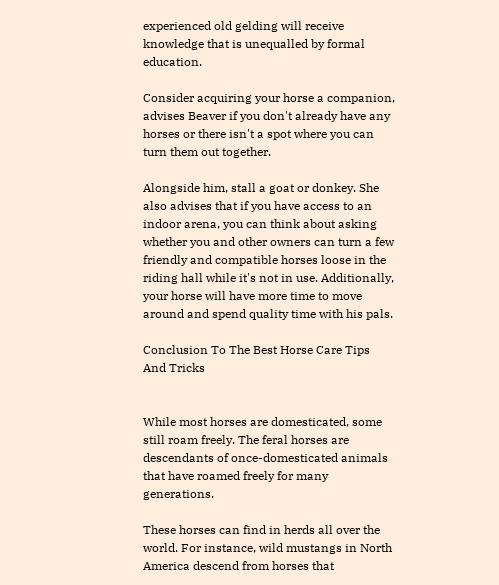experienced old gelding will receive knowledge that is unequalled by formal education.

Consider acquiring your horse a companion, advises Beaver if you don't already have any horses or there isn't a spot where you can turn them out together.

Alongside him, stall a goat or donkey. She also advises that if you have access to an indoor arena, you can think about asking whether you and other owners can turn a few friendly and compatible horses loose in the riding hall while it's not in use. Additionally, your horse will have more time to move around and spend quality time with his pals.

Conclusion To The Best Horse Care Tips And Tricks


While most horses are domesticated, some still roam freely. The feral horses are descendants of once-domesticated animals that have roamed freely for many generations.

These horses can find in herds all over the world. For instance, wild mustangs in North America descend from horses that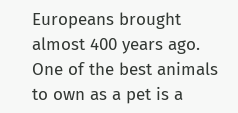Europeans brought almost 400 years ago. One of the best animals to own as a pet is a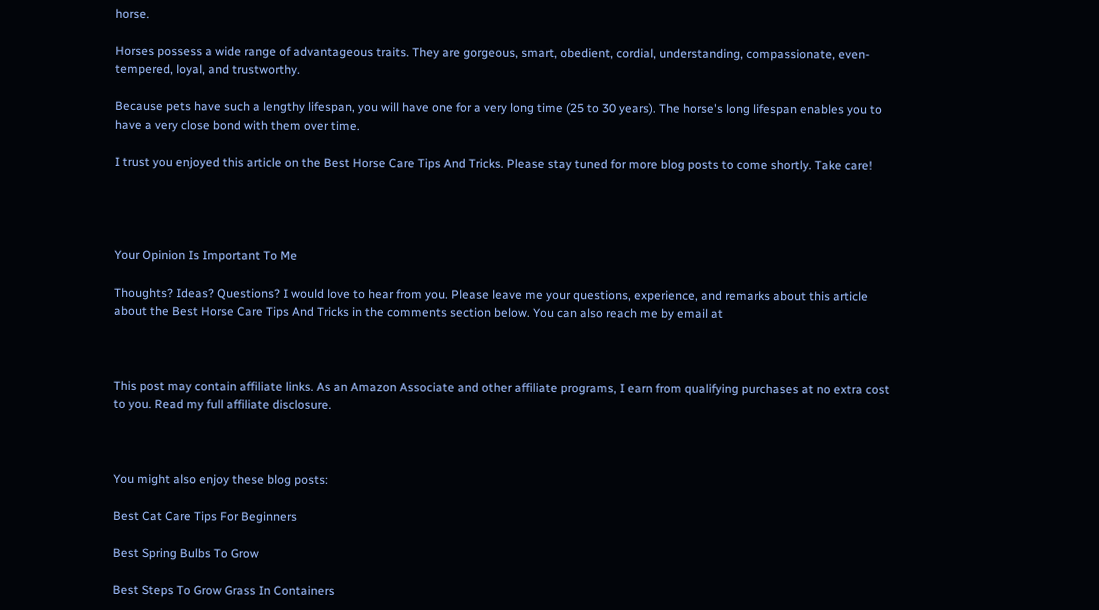horse.

Horses possess a wide range of advantageous traits. They are gorgeous, smart, obedient, cordial, understanding, compassionate, even-tempered, loyal, and trustworthy.

Because pets have such a lengthy lifespan, you will have one for a very long time (25 to 30 years). The horse's long lifespan enables you to have a very close bond with them over time.

I trust you enjoyed this article on the Best Horse Care Tips And Tricks. Please stay tuned for more blog posts to come shortly. Take care!




Your Opinion Is Important To Me

Thoughts? Ideas? Questions? I would love to hear from you. Please leave me your questions, experience, and remarks about this article about the Best Horse Care Tips And Tricks in the comments section below. You can also reach me by email at



This post may contain affiliate links. As an Amazon Associate and other affiliate programs, I earn from qualifying purchases at no extra cost to you. Read my full affiliate disclosure.



You might also enjoy these blog posts:

Best Cat Care Tips For Beginners

Best Spring Bulbs To Grow

Best Steps To Grow Grass In Containers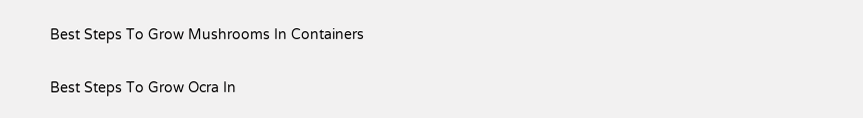Best Steps To Grow Mushrooms In Containers

Best Steps To Grow Ocra In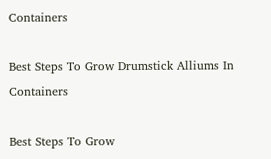Containers

Best Steps To Grow Drumstick Alliums In Containers

Best Steps To Grow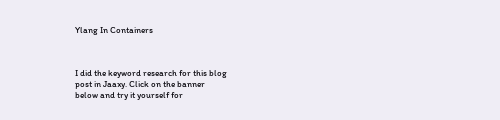Ylang In Containers



I did the keyword research for this blog
post in Jaaxy. Click on the banner
below and try it yourself for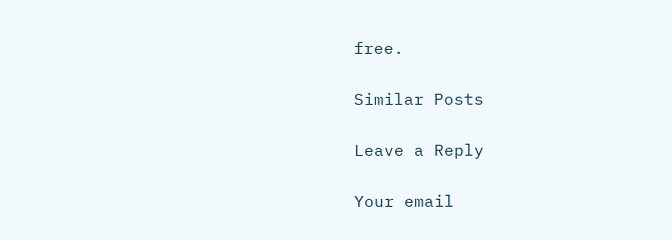free.

Similar Posts

Leave a Reply

Your email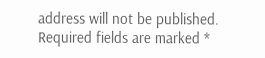address will not be published. Required fields are marked *